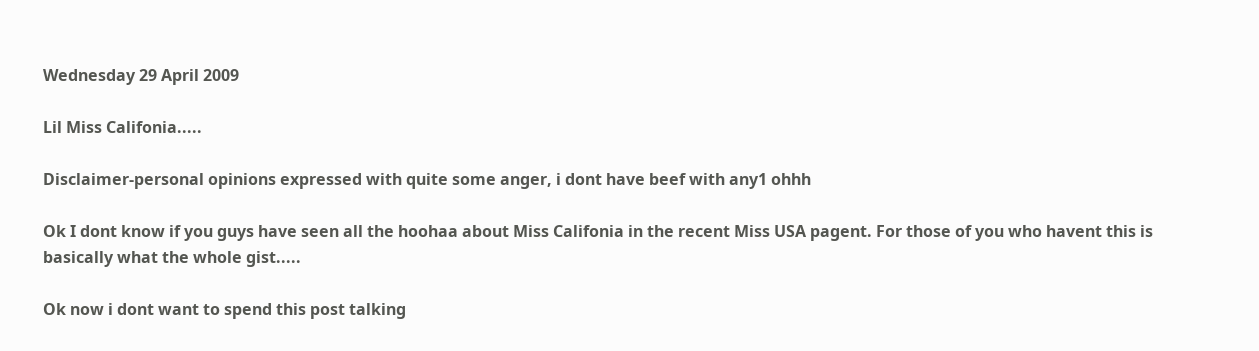Wednesday 29 April 2009

Lil Miss Califonia.....

Disclaimer-personal opinions expressed with quite some anger, i dont have beef with any1 ohhh

Ok I dont know if you guys have seen all the hoohaa about Miss Califonia in the recent Miss USA pagent. For those of you who havent this is basically what the whole gist.....

Ok now i dont want to spend this post talking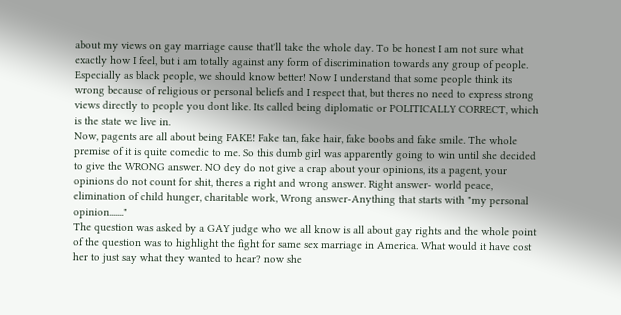about my views on gay marriage cause that'll take the whole day. To be honest I am not sure what exactly how I feel, but i am totally against any form of discrimination towards any group of people. Especially as black people, we should know better! Now I understand that some people think its wrong because of religious or personal beliefs and I respect that, but theres no need to express strong views directly to people you dont like. Its called being diplomatic or POLITICALLY CORRECT, which is the state we live in.
Now, pagents are all about being FAKE! Fake tan, fake hair, fake boobs and fake smile. The whole premise of it is quite comedic to me. So this dumb girl was apparently going to win until she decided to give the WRONG answer. NO dey do not give a crap about your opinions, its a pagent, your opinions do not count for shit, theres a right and wrong answer. Right answer- world peace, elimination of child hunger, charitable work, Wrong answer-Anything that starts with "my personal opinion......."
The question was asked by a GAY judge who we all know is all about gay rights and the whole point of the question was to highlight the fight for same sex marriage in America. What would it have cost her to just say what they wanted to hear? now she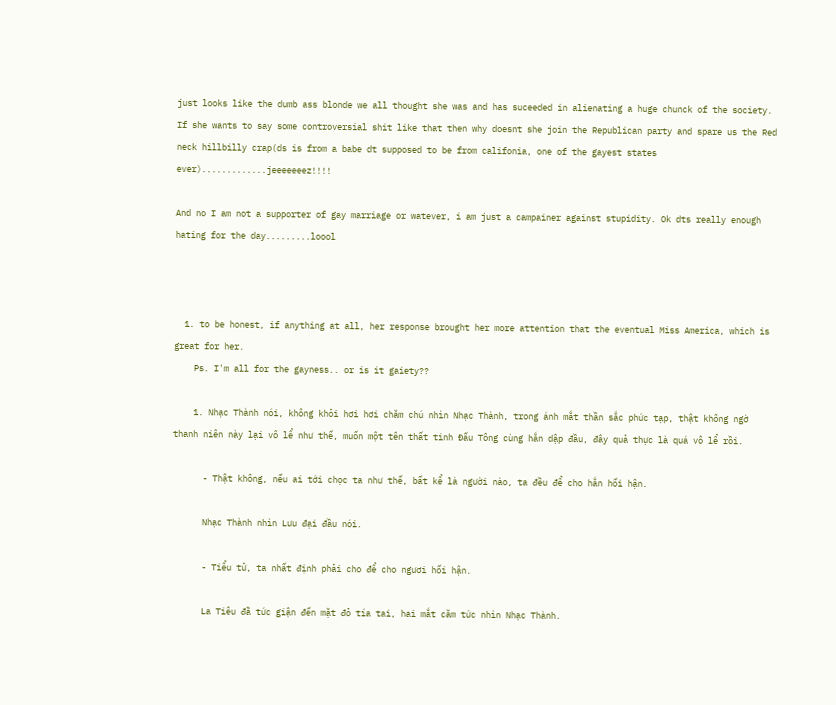just looks like the dumb ass blonde we all thought she was and has suceeded in alienating a huge chunck of the society. If she wants to say some controversial shit like that then why doesnt she join the Republican party and spare us the Red neck hillbilly crap(ds is from a babe dt supposed to be from califonia, one of the gayest states ever).............jeeeeeeez!!!!

And no I am not a supporter of gay marriage or watever, i am just a campainer against stupidity. Ok dts really enough hating for the day.........loool



  1. to be honest, if anything at all, her response brought her more attention that the eventual Miss America, which is great for her.
    Ps. I'm all for the gayness.. or is it gaiety??

    1. Nhạc Thành nói, không khỏi hơi hơi chăm chú nhìn Nhạc Thành, trong ánh mắt thần sắc phức tạp, thật không ngờ thanh niên này lại vô lể như thế, muốn một tên thất tinh Đấu Tông cùng hắn dập đầu, đây quả thực là quá vô lể rồi.

      - Thật không, nếu ai tới chọc ta như thế, bất kể là người nào, ta đều để cho hắn hối hận.

      Nhạc Thành nhìn Lưu đại đầu nói.

      - Tiểu tử, ta nhất định phải cho để cho ngươi hối hận.

      La Tiêu đã tức giận đến mặt đỏ tía tai, hai mắt căm tức nhìn Nhạc Thành.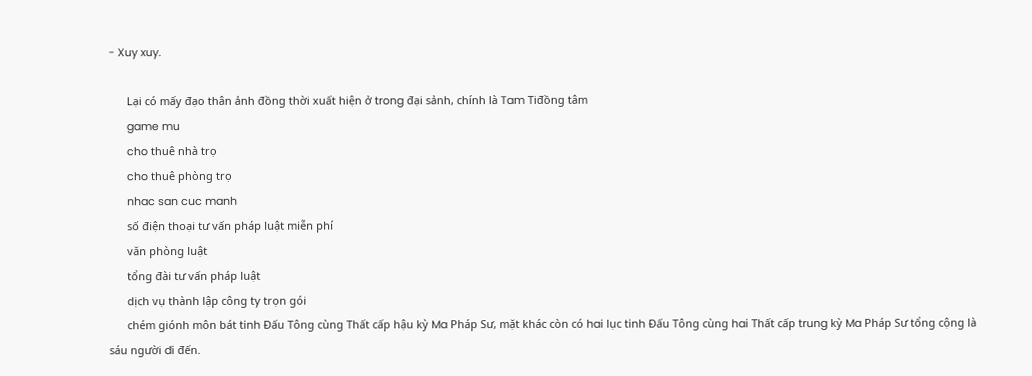- Xuy xuy.

      Lại có mấy đạo thân ảnh đồng thời xuất hiện ở trong đại sảnh, chính là Tam Tiđồng tâm
      game mu
      cho thuê nhà trọ
      cho thuê phòng trọ
      nhac san cuc manh
      số điện thoại tư vấn pháp luật miễn phí
      văn phòng luật
      tổng đài tư vấn pháp luật
      dịch vụ thành lập công ty trọn gói
      chém giónh môn bát tinh Đấu Tông cùng Thất cấp hậu kỳ Ma Pháp Sư, mặt khác còn có hai lục tinh Đấu Tông cùng hai Thất cấp trung kỳ Ma Pháp Sư tổng cộng là sáu người đi đến.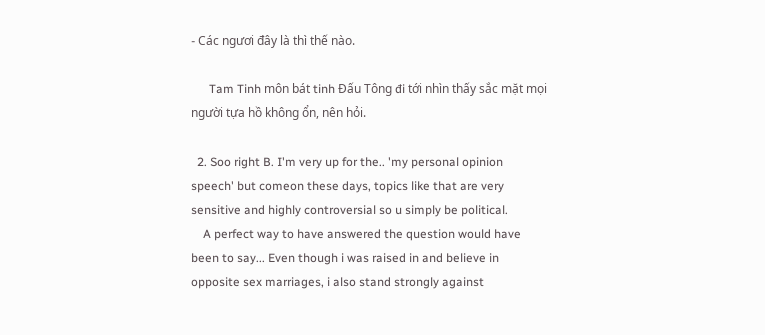- Các ngươi đây là thì thế nào.

      Tam Tinh môn bát tinh Đấu Tông đi tới nhìn thấy sắc mặt mọi người tựa hồ không ổn, nên hỏi.

  2. Soo right B. I'm very up for the.. 'my personal opinion speech' but comeon these days, topics like that are very sensitive and highly controversial so u simply be political.
    A perfect way to have answered the question would have been to say... Even though i was raised in and believe in opposite sex marriages, i also stand strongly against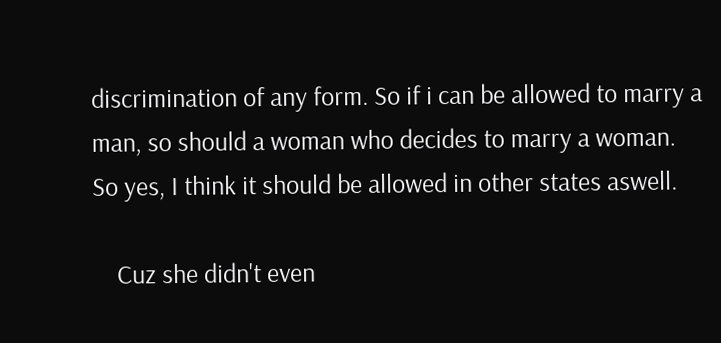discrimination of any form. So if i can be allowed to marry a man, so should a woman who decides to marry a woman. So yes, I think it should be allowed in other states aswell.

    Cuz she didn't even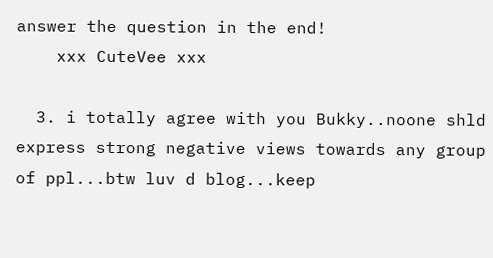answer the question in the end!
    xxx CuteVee xxx

  3. i totally agree with you Bukky..noone shld express strong negative views towards any group of ppl...btw luv d blog...keep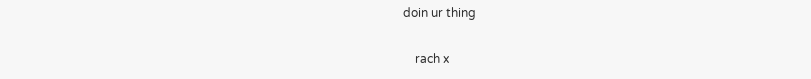doin ur thing

    rach x